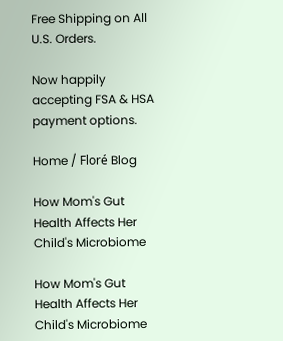Free Shipping on All U.S. Orders.

Now happily accepting FSA & HSA payment options.

Home / Floré Blog

How Mom's Gut Health Affects Her Child's Microbiome

How Mom's Gut Health Affects Her Child's Microbiome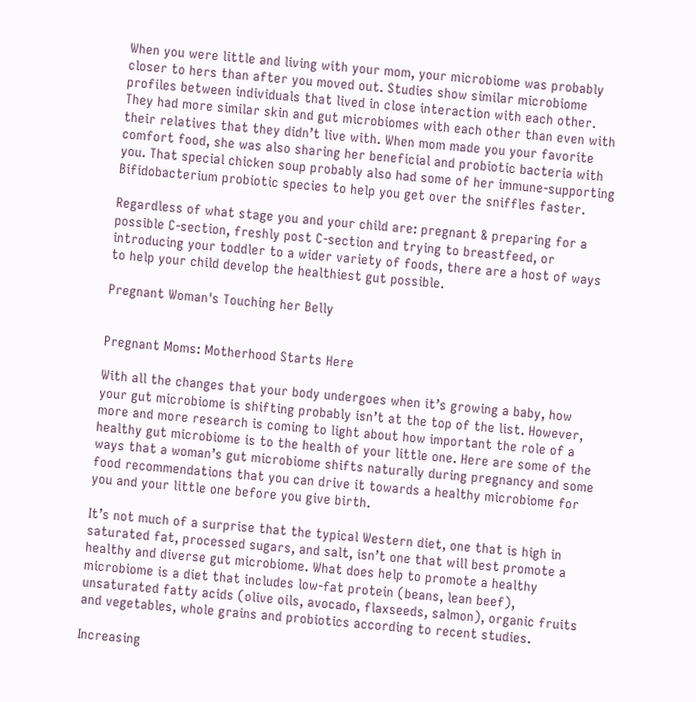When you were little and living with your mom, your microbiome was probably closer to hers than after you moved out. Studies show similar microbiome profiles between individuals that lived in close interaction with each other. They had more similar skin and gut microbiomes with each other than even with their relatives that they didn’t live with. When mom made you your favorite comfort food, she was also sharing her beneficial and probiotic bacteria with you. That special chicken soup probably also had some of her immune-supporting Bifidobacterium probiotic species to help you get over the sniffles faster.

Regardless of what stage you and your child are: pregnant & preparing for a possible C-section, freshly post C-section and trying to breastfeed, or introducing your toddler to a wider variety of foods, there are a host of ways to help your child develop the healthiest gut possible.

Pregnant Woman's Touching her Belly


Pregnant Moms: Motherhood Starts Here

With all the changes that your body undergoes when it’s growing a baby, how your gut microbiome is shifting probably isn’t at the top of the list. However, more and more research is coming to light about how important the role of a healthy gut microbiome is to the health of your little one. Here are some of the ways that a woman’s gut microbiome shifts naturally during pregnancy and some food recommendations that you can drive it towards a healthy microbiome for you and your little one before you give birth.

It’s not much of a surprise that the typical Western diet, one that is high in saturated fat, processed sugars, and salt, isn’t one that will best promote a healthy and diverse gut microbiome. What does help to promote a healthy microbiome is a diet that includes low-fat protein (beans, lean beef), unsaturated fatty acids (olive oils, avocado, flaxseeds, salmon), organic fruits and vegetables, whole grains and probiotics according to recent studies.

Increasing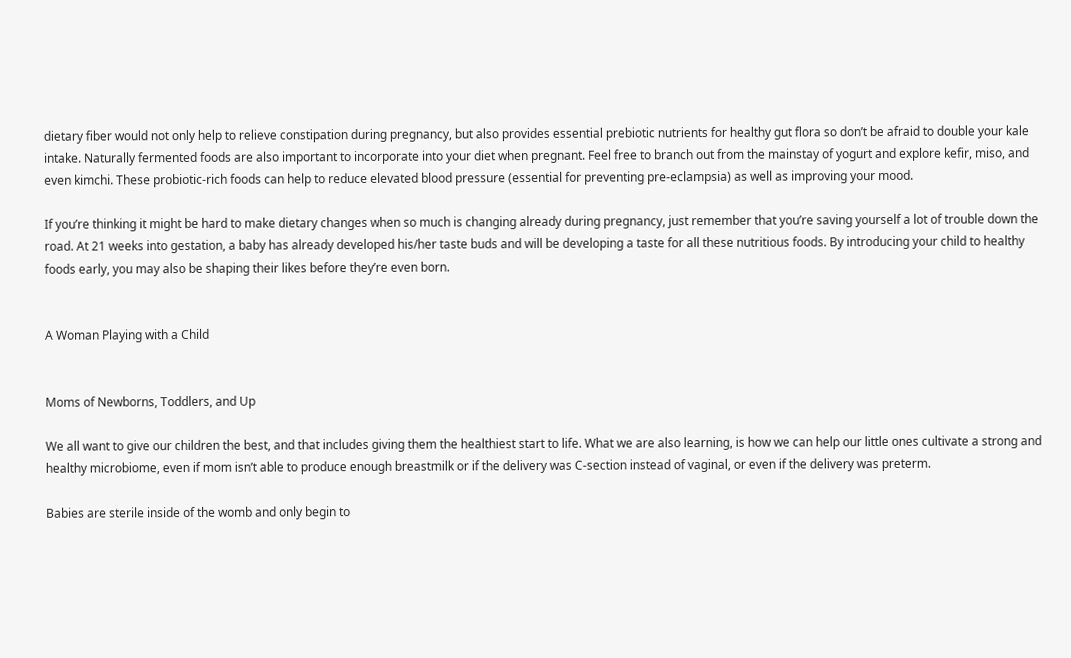dietary fiber would not only help to relieve constipation during pregnancy, but also provides essential prebiotic nutrients for healthy gut flora so don’t be afraid to double your kale intake. Naturally fermented foods are also important to incorporate into your diet when pregnant. Feel free to branch out from the mainstay of yogurt and explore kefir, miso, and even kimchi. These probiotic-rich foods can help to reduce elevated blood pressure (essential for preventing pre-eclampsia) as well as improving your mood.

If you’re thinking it might be hard to make dietary changes when so much is changing already during pregnancy, just remember that you’re saving yourself a lot of trouble down the road. At 21 weeks into gestation, a baby has already developed his/her taste buds and will be developing a taste for all these nutritious foods. By introducing your child to healthy foods early, you may also be shaping their likes before they’re even born.


A Woman Playing with a Child


Moms of Newborns, Toddlers, and Up

We all want to give our children the best, and that includes giving them the healthiest start to life. What we are also learning, is how we can help our little ones cultivate a strong and healthy microbiome, even if mom isn’t able to produce enough breastmilk or if the delivery was C-section instead of vaginal, or even if the delivery was preterm.

Babies are sterile inside of the womb and only begin to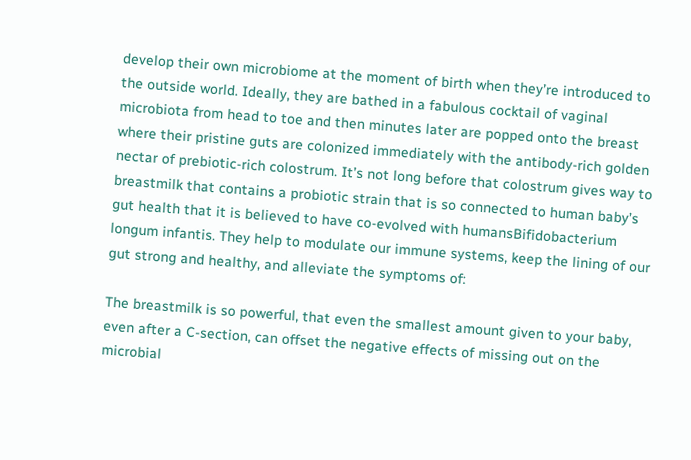develop their own microbiome at the moment of birth when they’re introduced to the outside world. Ideally, they are bathed in a fabulous cocktail of vaginal microbiota from head to toe and then minutes later are popped onto the breast where their pristine guts are colonized immediately with the antibody-rich golden nectar of prebiotic-rich colostrum. It’s not long before that colostrum gives way to breastmilk that contains a probiotic strain that is so connected to human baby’s gut health that it is believed to have co-evolved with humansBifidobacterium longum infantis. They help to modulate our immune systems, keep the lining of our gut strong and healthy, and alleviate the symptoms of:

The breastmilk is so powerful, that even the smallest amount given to your baby, even after a C-section, can offset the negative effects of missing out on the microbial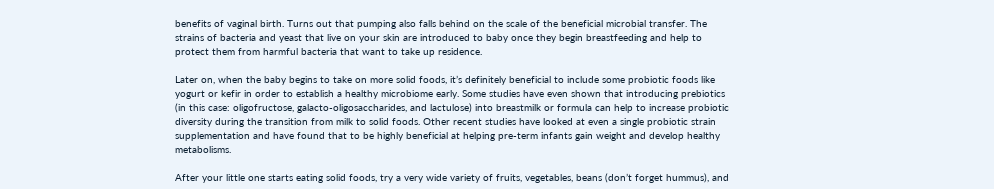benefits of vaginal birth. Turns out that pumping also falls behind on the scale of the beneficial microbial transfer. The strains of bacteria and yeast that live on your skin are introduced to baby once they begin breastfeeding and help to protect them from harmful bacteria that want to take up residence.

Later on, when the baby begins to take on more solid foods, it’s definitely beneficial to include some probiotic foods like yogurt or kefir in order to establish a healthy microbiome early. Some studies have even shown that introducing prebiotics (in this case: oligofructose, galacto-oligosaccharides, and lactulose) into breastmilk or formula can help to increase probiotic diversity during the transition from milk to solid foods. Other recent studies have looked at even a single probiotic strain supplementation and have found that to be highly beneficial at helping pre-term infants gain weight and develop healthy metabolisms.

After your little one starts eating solid foods, try a very wide variety of fruits, vegetables, beans (don’t forget hummus), and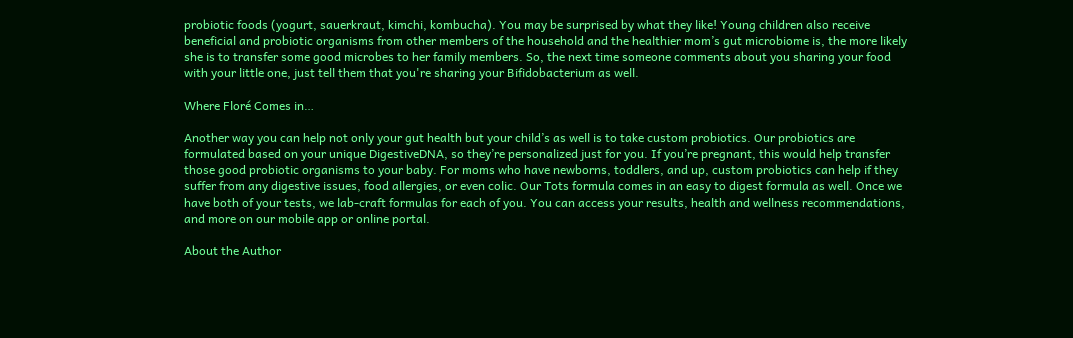probiotic foods (yogurt, sauerkraut, kimchi, kombucha). You may be surprised by what they like! Young children also receive beneficial and probiotic organisms from other members of the household and the healthier mom’s gut microbiome is, the more likely she is to transfer some good microbes to her family members. So, the next time someone comments about you sharing your food with your little one, just tell them that you're sharing your Bifidobacterium as well.

Where Floré Comes in…

Another way you can help not only your gut health but your child’s as well is to take custom probiotics. Our probiotics are formulated based on your unique DigestiveDNA, so they’re personalized just for you. If you’re pregnant, this would help transfer those good probiotic organisms to your baby. For moms who have newborns, toddlers, and up, custom probiotics can help if they suffer from any digestive issues, food allergies, or even colic. Our Tots formula comes in an easy to digest formula as well. Once we have both of your tests, we lab-craft formulas for each of you. You can access your results, health and wellness recommendations, and more on our mobile app or online portal.

About the Author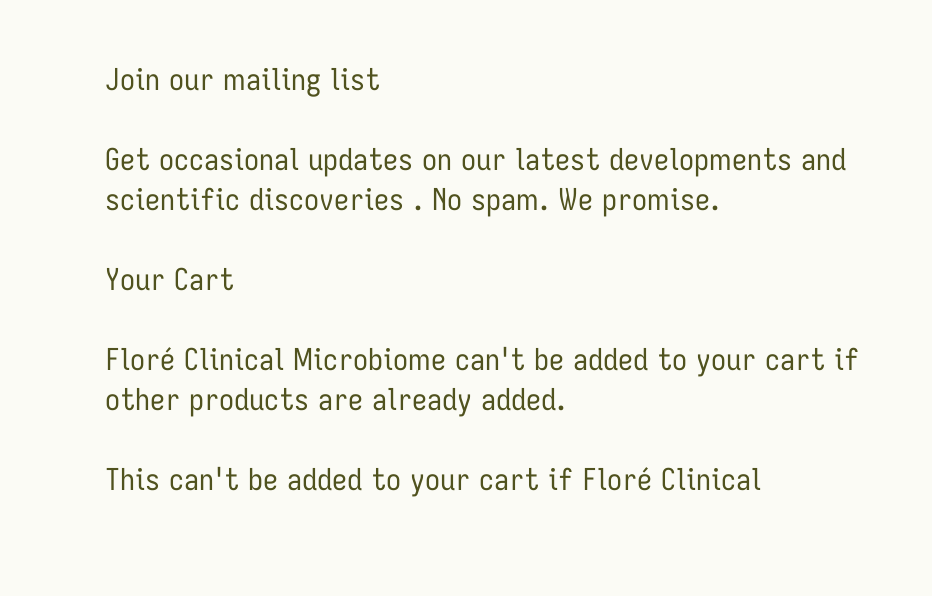Join our mailing list

Get occasional updates on our latest developments and scientific discoveries . No spam. We promise.

Your Cart

Floré Clinical Microbiome can't be added to your cart if other products are already added.

This can't be added to your cart if Floré Clinical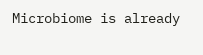Microbiome is already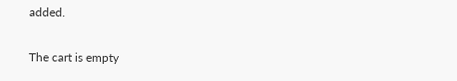added.

The cart is empty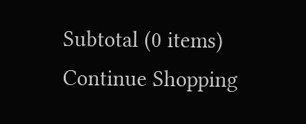Subtotal (0 items)
Continue Shopping